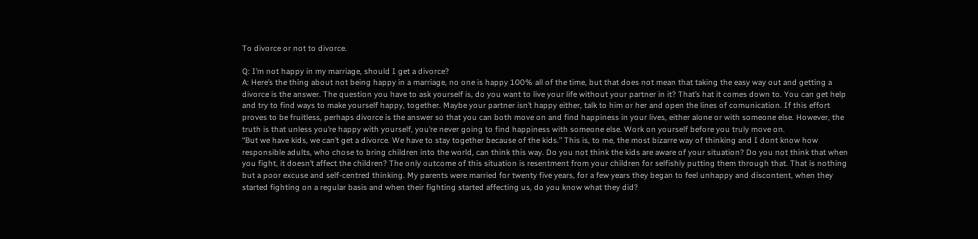To divorce or not to divorce.

Q: I’m not happy in my marriage, should I get a divorce?
A: Here’s the thing about not being happy in a marriage, no one is happy 100% all of the time, but that does not mean that taking the easy way out and getting a divorce is the answer. The question you have to ask yourself is, do you want to live your life without your partner in it? That’s hat it comes down to. You can get help and try to find ways to make yourself happy, together. Maybe your partner isn’t happy either, talk to him or her and open the lines of comunication. If this effort proves to be fruitless, perhaps divorce is the answer so that you can both move on and find happiness in your lives, either alone or with someone else. However, the truth is that unless you’re happy with yourself, you’re never going to find happiness with someone else. Work on yourself before you truly move on.
“But we have kids, we can’t get a divorce. We have to stay together because of the kids.” This is, to me, the most bizarre way of thinking and I dont know how responsible adults, who chose to bring children into the world, can think this way. Do you not think the kids are aware of your situation? Do you not think that when you fight, it doesn’t affect the children? The only outcome of this situation is resentment from your children for selfishly putting them through that. That is nothing but a poor excuse and self-centred thinking. My parents were married for twenty five years, for a few years they began to feel unhappy and discontent, when they started fighting on a regular basis and when their fighting started affecting us, do you know what they did?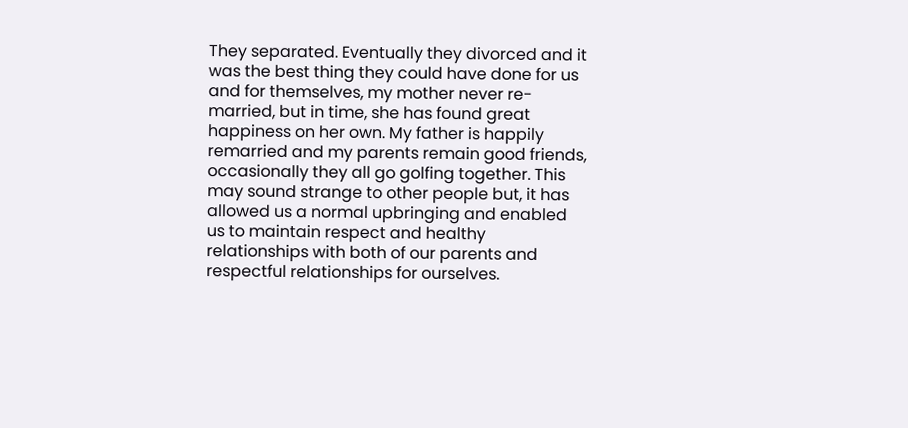They separated. Eventually they divorced and it was the best thing they could have done for us and for themselves, my mother never re-married, but in time, she has found great happiness on her own. My father is happily remarried and my parents remain good friends, occasionally they all go golfing together. This may sound strange to other people but, it has allowed us a normal upbringing and enabled us to maintain respect and healthy relationships with both of our parents and respectful relationships for ourselves.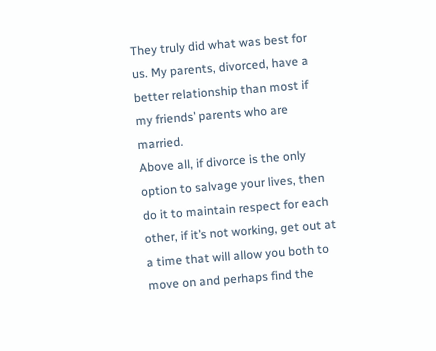They truly did what was best for us. My parents, divorced, have a better relationship than most if my friends’ parents who are married.
Above all, if divorce is the only option to salvage your lives, then do it to maintain respect for each other, if it’s not working, get out at a time that will allow you both to move on and perhaps find the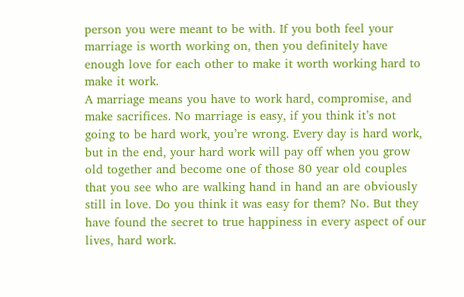person you were meant to be with. If you both feel your marriage is worth working on, then you definitely have enough love for each other to make it worth working hard to make it work.
A marriage means you have to work hard, compromise, and make sacrifices. No marriage is easy, if you think it’s not going to be hard work, you’re wrong. Every day is hard work, but in the end, your hard work will pay off when you grow old together and become one of those 80 year old couples that you see who are walking hand in hand an are obviously still in love. Do you think it was easy for them? No. But they have found the secret to true happiness in every aspect of our lives, hard work.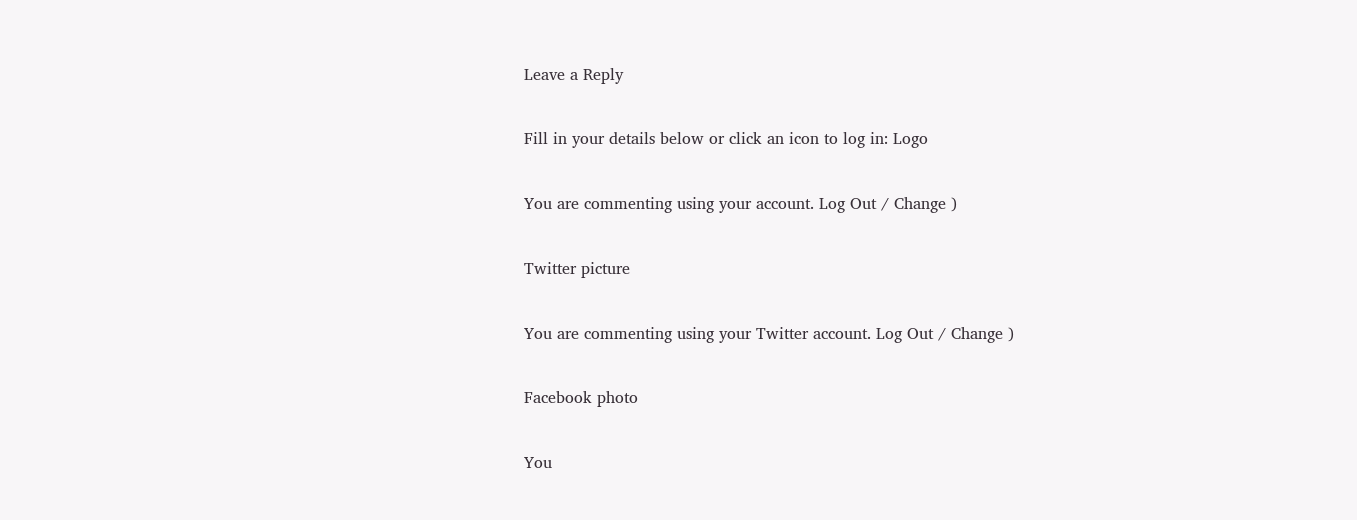Leave a Reply

Fill in your details below or click an icon to log in: Logo

You are commenting using your account. Log Out / Change )

Twitter picture

You are commenting using your Twitter account. Log Out / Change )

Facebook photo

You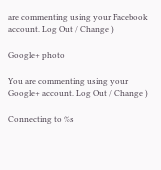are commenting using your Facebook account. Log Out / Change )

Google+ photo

You are commenting using your Google+ account. Log Out / Change )

Connecting to %s